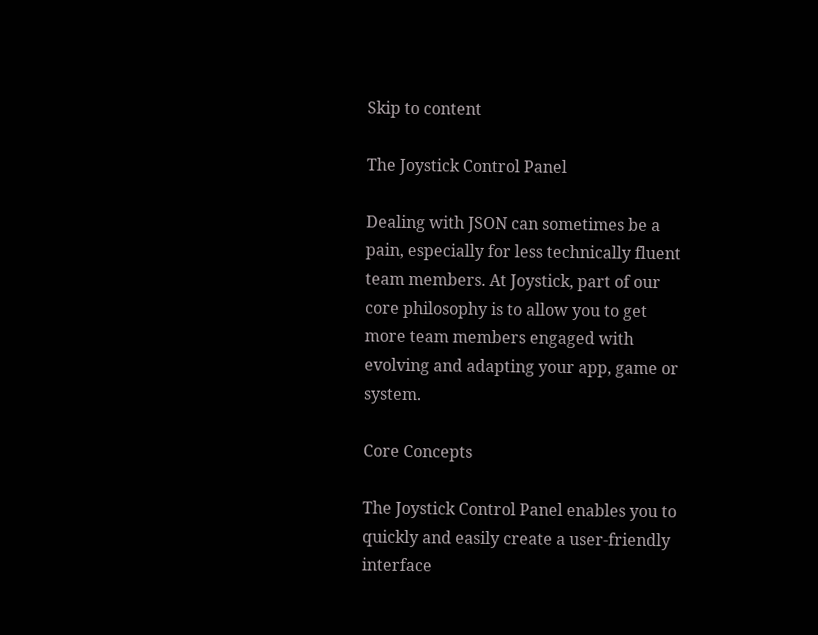Skip to content

The Joystick Control Panel

Dealing with JSON can sometimes be a pain, especially for less technically fluent team members. At Joystick, part of our core philosophy is to allow you to get more team members engaged with evolving and adapting your app, game or system.

Core Concepts

The Joystick Control Panel enables you to quickly and easily create a user-friendly interface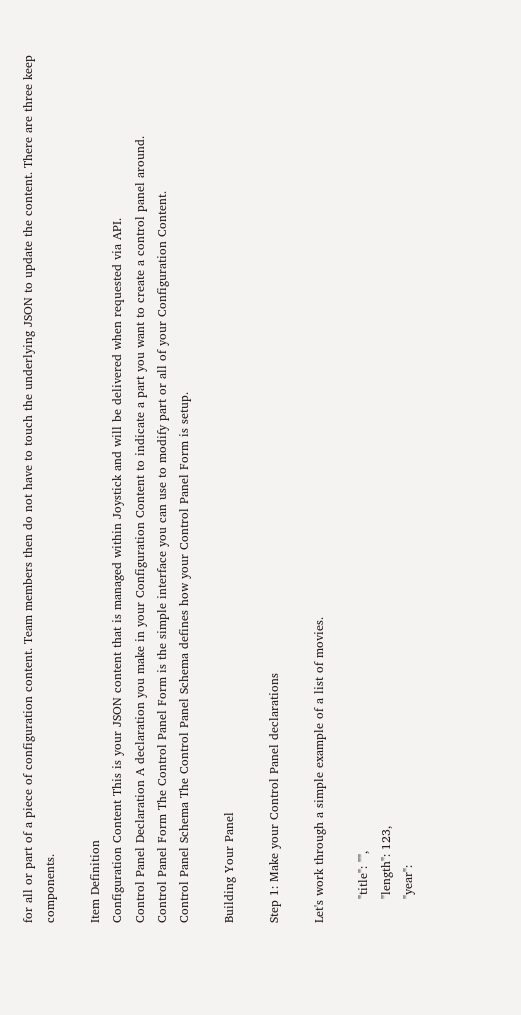for all or part of a piece of configuration content. Team members then do not have to touch the underlying JSON to update the content. There are three keep components.

Item Definition
Configuration Content This is your JSON content that is managed within Joystick and will be delivered when requested via API.
Control Panel Declaration A declaration you make in your Configuration Content to indicate a part you want to create a control panel around.
Control Panel Form The Control Panel Form is the simple interface you can use to modify part or all of your Configuration Content.
Control Panel Schema The Control Panel Schema defines how your Control Panel Form is setup.

Building Your Panel

Step 1: Make your Control Panel declarations

Let's work through a simple example of a list of movies.

      "title": "",
      "length": 123,
      "year":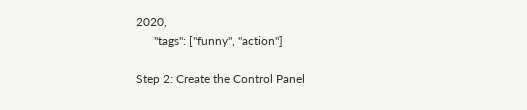2020,
      "tags": ["funny", "action"]

Step 2: Create the Control Panel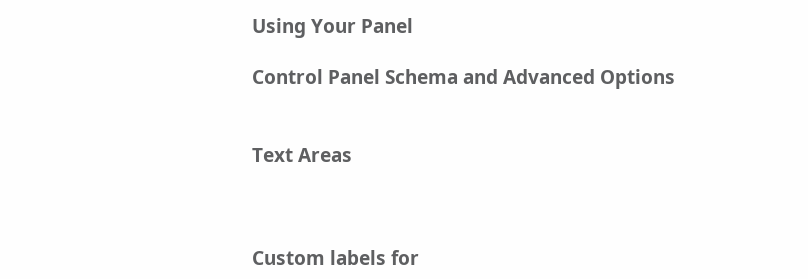Using Your Panel

Control Panel Schema and Advanced Options


Text Areas



Custom labels for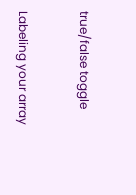true/false toggle


Labeling your array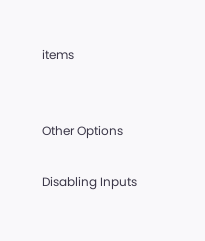items


Other Options

Disabling Inputs